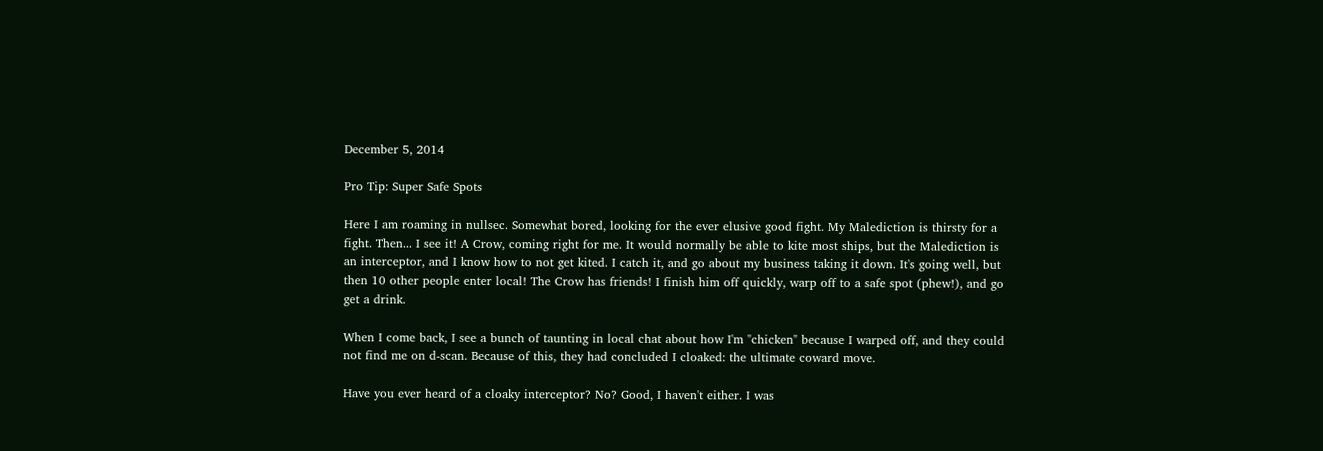December 5, 2014

Pro Tip: Super Safe Spots

Here I am roaming in nullsec. Somewhat bored, looking for the ever elusive good fight. My Malediction is thirsty for a fight. Then... I see it! A Crow, coming right for me. It would normally be able to kite most ships, but the Malediction is an interceptor, and I know how to not get kited. I catch it, and go about my business taking it down. It's going well, but then 10 other people enter local! The Crow has friends! I finish him off quickly, warp off to a safe spot (phew!), and go get a drink.

When I come back, I see a bunch of taunting in local chat about how I'm "chicken" because I warped off, and they could not find me on d-scan. Because of this, they had concluded I cloaked: the ultimate coward move.

Have you ever heard of a cloaky interceptor? No? Good, I haven't either. I was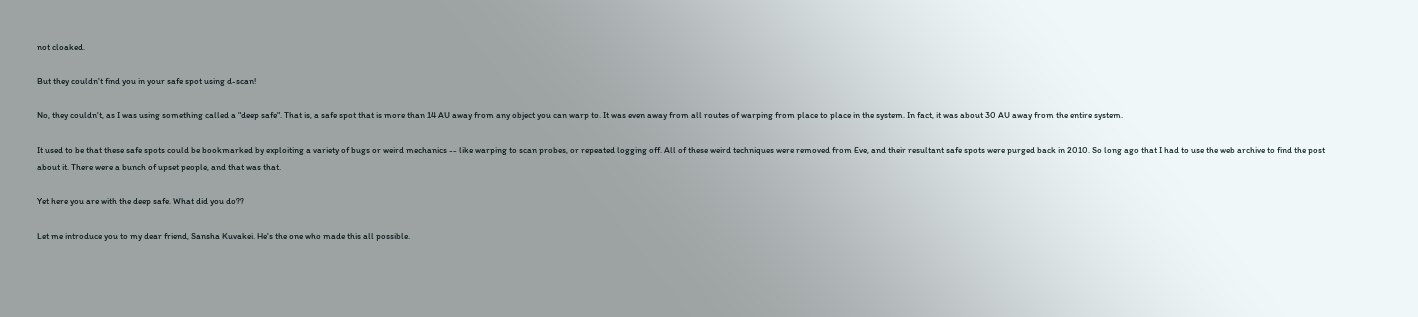not cloaked.

But they couldn't find you in your safe spot using d-scan!

No, they couldn't, as I was using something called a "deep safe". That is, a safe spot that is more than 14 AU away from any object you can warp to. It was even away from all routes of warping from place to place in the system. In fact, it was about 30 AU away from the entire system.

It used to be that these safe spots could be bookmarked by exploiting a variety of bugs or weird mechanics -- like warping to scan probes, or repeated logging off. All of these weird techniques were removed from Eve, and their resultant safe spots were purged back in 2010. So long ago that I had to use the web archive to find the post about it. There were a bunch of upset people, and that was that.

Yet here you are with the deep safe. What did you do??

Let me introduce you to my dear friend, Sansha Kuvakei. He's the one who made this all possible.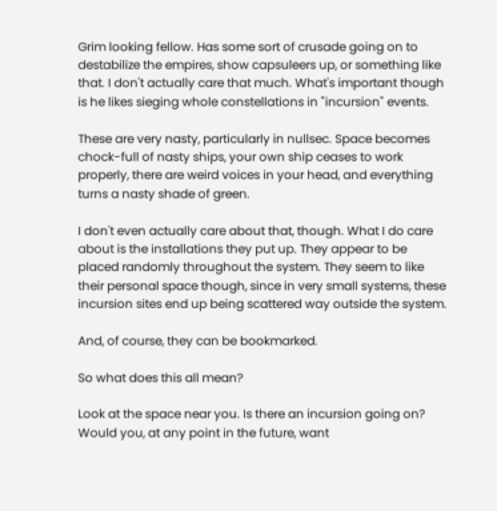Grim looking fellow. Has some sort of crusade going on to destabilize the empires, show capsuleers up, or something like that. I don't actually care that much. What's important though is he likes sieging whole constellations in "incursion" events.

These are very nasty, particularly in nullsec. Space becomes chock-full of nasty ships, your own ship ceases to work properly, there are weird voices in your head, and everything turns a nasty shade of green.

I don't even actually care about that, though. What I do care about is the installations they put up. They appear to be placed randomly throughout the system. They seem to like their personal space though, since in very small systems, these incursion sites end up being scattered way outside the system.

And, of course, they can be bookmarked.

So what does this all mean?

Look at the space near you. Is there an incursion going on? Would you, at any point in the future, want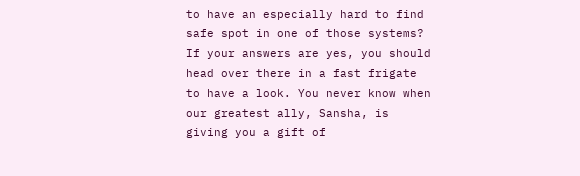to have an especially hard to find safe spot in one of those systems? If your answers are yes, you should head over there in a fast frigate to have a look. You never know when our greatest ally, Sansha, is giving you a gift of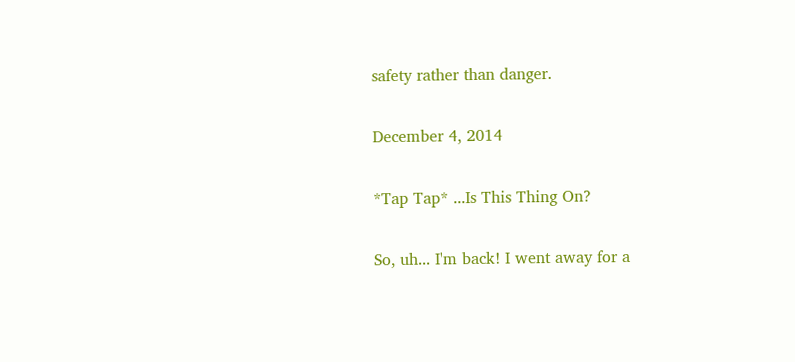safety rather than danger.

December 4, 2014

*Tap Tap* ...Is This Thing On?

So, uh... I'm back! I went away for a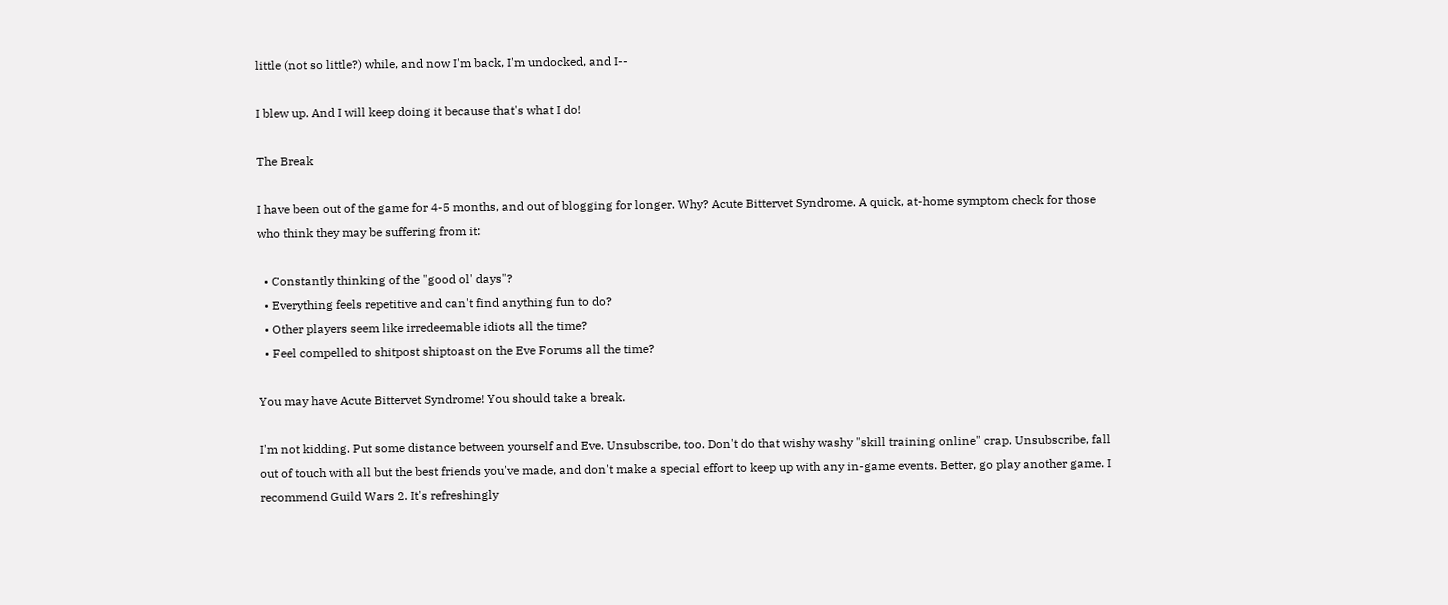little (not so little?) while, and now I'm back, I'm undocked, and I--

I blew up. And I will keep doing it because that's what I do!

The Break

I have been out of the game for 4-5 months, and out of blogging for longer. Why? Acute Bittervet Syndrome. A quick, at-home symptom check for those who think they may be suffering from it:

  • Constantly thinking of the "good ol' days"?
  • Everything feels repetitive and can't find anything fun to do?
  • Other players seem like irredeemable idiots all the time?
  • Feel compelled to shitpost shiptoast on the Eve Forums all the time?

You may have Acute Bittervet Syndrome! You should take a break.

I'm not kidding. Put some distance between yourself and Eve. Unsubscribe, too. Don't do that wishy washy "skill training online" crap. Unsubscribe, fall out of touch with all but the best friends you've made, and don't make a special effort to keep up with any in-game events. Better, go play another game. I recommend Guild Wars 2. It's refreshingly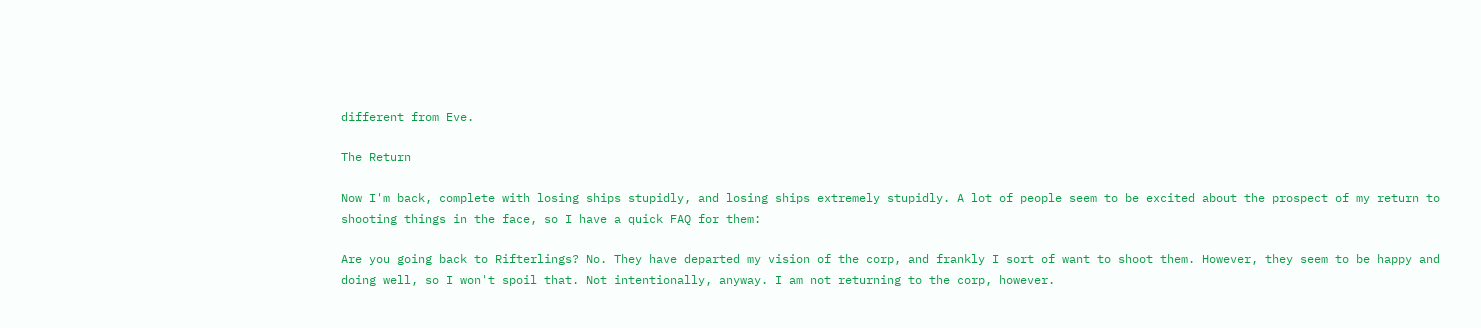different from Eve.

The Return

Now I'm back, complete with losing ships stupidly, and losing ships extremely stupidly. A lot of people seem to be excited about the prospect of my return to shooting things in the face, so I have a quick FAQ for them:

Are you going back to Rifterlings? No. They have departed my vision of the corp, and frankly I sort of want to shoot them. However, they seem to be happy and doing well, so I won't spoil that. Not intentionally, anyway. I am not returning to the corp, however.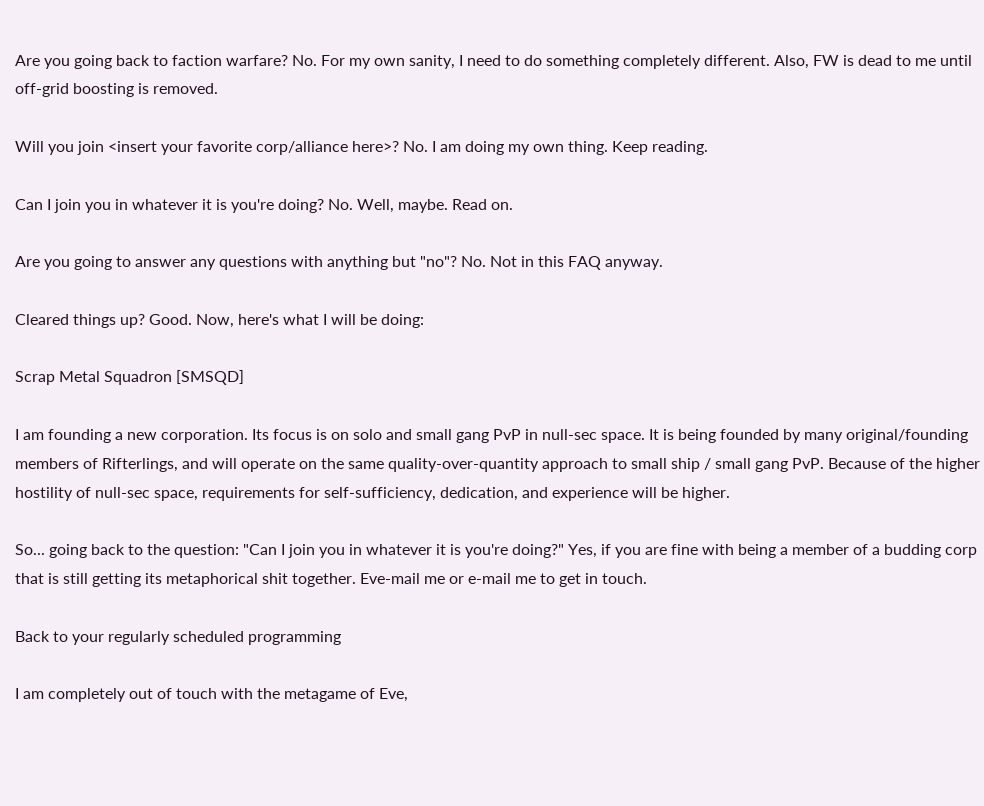Are you going back to faction warfare? No. For my own sanity, I need to do something completely different. Also, FW is dead to me until off-grid boosting is removed.

Will you join <insert your favorite corp/alliance here>? No. I am doing my own thing. Keep reading.

Can I join you in whatever it is you're doing? No. Well, maybe. Read on.

Are you going to answer any questions with anything but "no"? No. Not in this FAQ anyway.

Cleared things up? Good. Now, here's what I will be doing:

Scrap Metal Squadron [SMSQD]

I am founding a new corporation. Its focus is on solo and small gang PvP in null-sec space. It is being founded by many original/founding members of Rifterlings, and will operate on the same quality-over-quantity approach to small ship / small gang PvP. Because of the higher hostility of null-sec space, requirements for self-sufficiency, dedication, and experience will be higher.

So... going back to the question: "Can I join you in whatever it is you're doing?" Yes, if you are fine with being a member of a budding corp that is still getting its metaphorical shit together. Eve-mail me or e-mail me to get in touch.

Back to your regularly scheduled programming

I am completely out of touch with the metagame of Eve,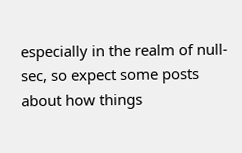especially in the realm of null-sec, so expect some posts about how things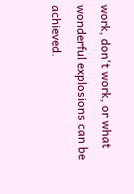work, don't work, or what wonderful explosions can be achieved.